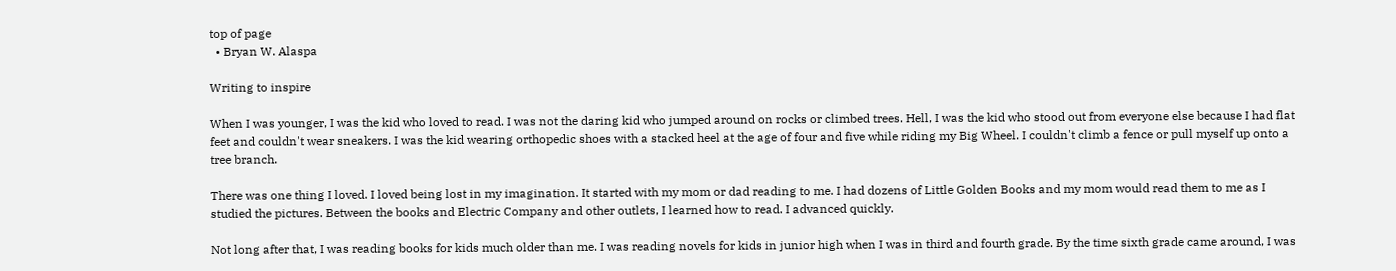top of page
  • Bryan W. Alaspa

Writing to inspire

When I was younger, I was the kid who loved to read. I was not the daring kid who jumped around on rocks or climbed trees. Hell, I was the kid who stood out from everyone else because I had flat feet and couldn't wear sneakers. I was the kid wearing orthopedic shoes with a stacked heel at the age of four and five while riding my Big Wheel. I couldn't climb a fence or pull myself up onto a tree branch.

There was one thing I loved. I loved being lost in my imagination. It started with my mom or dad reading to me. I had dozens of Little Golden Books and my mom would read them to me as I studied the pictures. Between the books and Electric Company and other outlets, I learned how to read. I advanced quickly.

Not long after that, I was reading books for kids much older than me. I was reading novels for kids in junior high when I was in third and fourth grade. By the time sixth grade came around, I was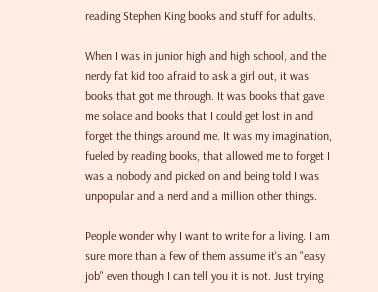reading Stephen King books and stuff for adults.

When I was in junior high and high school, and the nerdy fat kid too afraid to ask a girl out, it was books that got me through. It was books that gave me solace and books that I could get lost in and forget the things around me. It was my imagination, fueled by reading books, that allowed me to forget I was a nobody and picked on and being told I was unpopular and a nerd and a million other things.

People wonder why I want to write for a living. I am sure more than a few of them assume it's an "easy job" even though I can tell you it is not. Just trying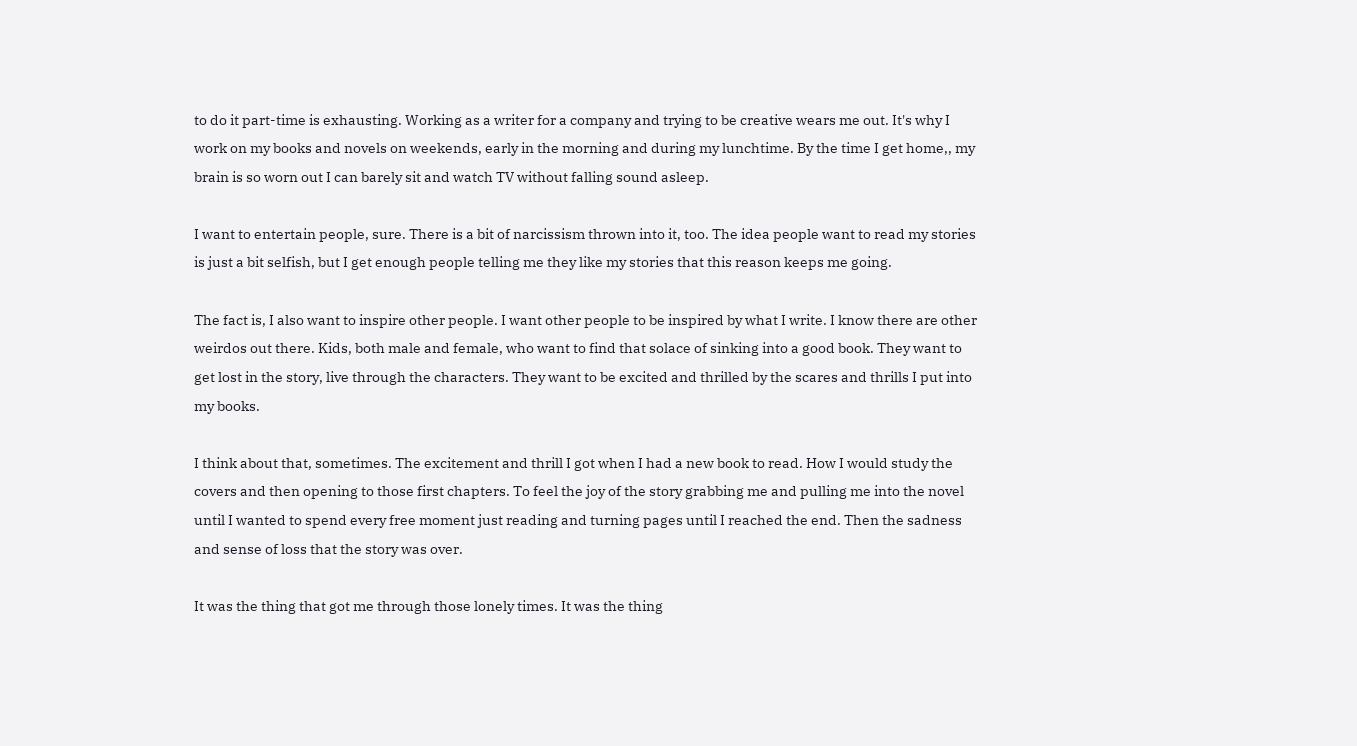to do it part-time is exhausting. Working as a writer for a company and trying to be creative wears me out. It's why I work on my books and novels on weekends, early in the morning and during my lunchtime. By the time I get home,, my brain is so worn out I can barely sit and watch TV without falling sound asleep.

I want to entertain people, sure. There is a bit of narcissism thrown into it, too. The idea people want to read my stories is just a bit selfish, but I get enough people telling me they like my stories that this reason keeps me going.

The fact is, I also want to inspire other people. I want other people to be inspired by what I write. I know there are other weirdos out there. Kids, both male and female, who want to find that solace of sinking into a good book. They want to get lost in the story, live through the characters. They want to be excited and thrilled by the scares and thrills I put into my books.

I think about that, sometimes. The excitement and thrill I got when I had a new book to read. How I would study the covers and then opening to those first chapters. To feel the joy of the story grabbing me and pulling me into the novel until I wanted to spend every free moment just reading and turning pages until I reached the end. Then the sadness and sense of loss that the story was over.

It was the thing that got me through those lonely times. It was the thing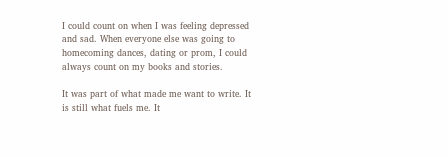I could count on when I was feeling depressed and sad. When everyone else was going to homecoming dances, dating or prom, I could always count on my books and stories.

It was part of what made me want to write. It is still what fuels me. It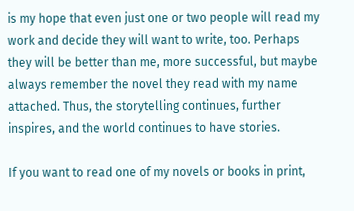is my hope that even just one or two people will read my work and decide they will want to write, too. Perhaps they will be better than me, more successful, but maybe always remember the novel they read with my name attached. Thus, the storytelling continues, further inspires, and the world continues to have stories.

If you want to read one of my novels or books in print,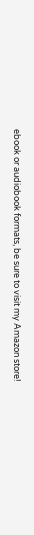ebook or audiobook formats, be sure to visit my Amazon store!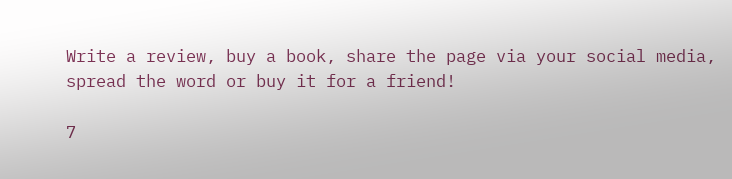Write a review, buy a book, share the page via your social media, spread the word or buy it for a friend!

7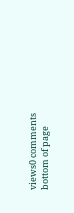views0 comments
bottom of page